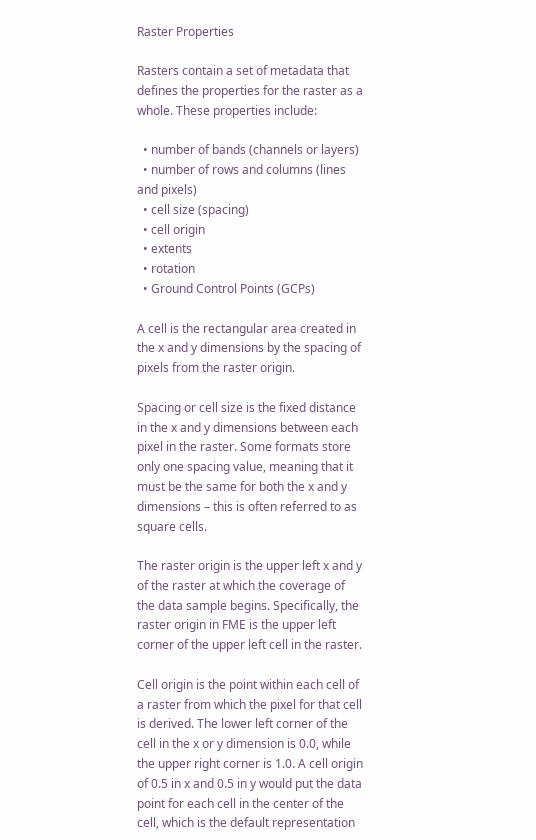Raster Properties

Rasters contain a set of metadata that defines the properties for the raster as a whole. These properties include:

  • number of bands (channels or layers)
  • number of rows and columns (lines and pixels)
  • cell size (spacing)
  • cell origin
  • extents
  • rotation
  • Ground Control Points (GCPs)

A cell is the rectangular area created in the x and y dimensions by the spacing of pixels from the raster origin.

Spacing or cell size is the fixed distance in the x and y dimensions between each pixel in the raster. Some formats store only one spacing value, meaning that it must be the same for both the x and y dimensions – this is often referred to as square cells.

The raster origin is the upper left x and y of the raster at which the coverage of the data sample begins. Specifically, the raster origin in FME is the upper left corner of the upper left cell in the raster.

Cell origin is the point within each cell of a raster from which the pixel for that cell is derived. The lower left corner of the cell in the x or y dimension is 0.0, while the upper right corner is 1.0. A cell origin of 0.5 in x and 0.5 in y would put the data point for each cell in the center of the cell, which is the default representation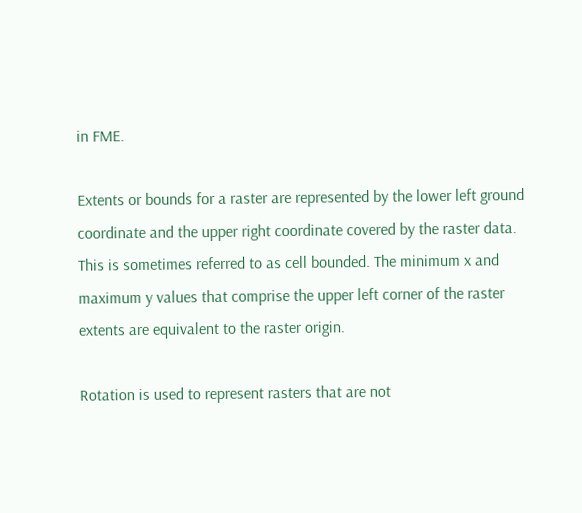in FME.

Extents or bounds for a raster are represented by the lower left ground coordinate and the upper right coordinate covered by the raster data. This is sometimes referred to as cell bounded. The minimum x and maximum y values that comprise the upper left corner of the raster extents are equivalent to the raster origin.

Rotation is used to represent rasters that are not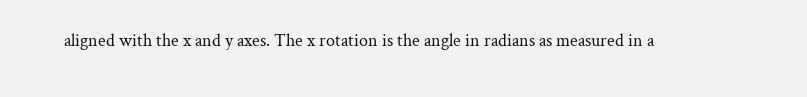aligned with the x and y axes. The x rotation is the angle in radians as measured in a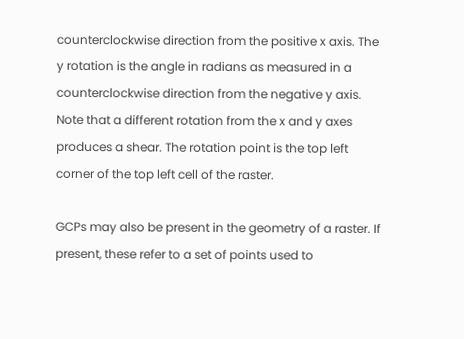counterclockwise direction from the positive x axis. The y rotation is the angle in radians as measured in a counterclockwise direction from the negative y axis. Note that a different rotation from the x and y axes produces a shear. The rotation point is the top left corner of the top left cell of the raster.

GCPs may also be present in the geometry of a raster. If present, these refer to a set of points used to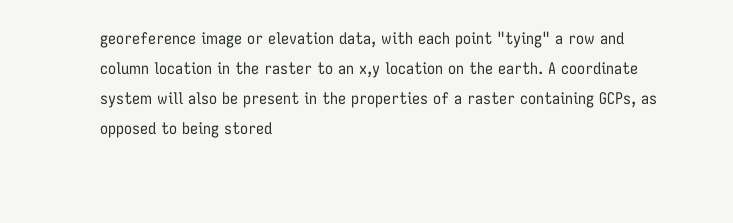georeference image or elevation data, with each point "tying" a row and column location in the raster to an x,y location on the earth. A coordinate system will also be present in the properties of a raster containing GCPs, as opposed to being stored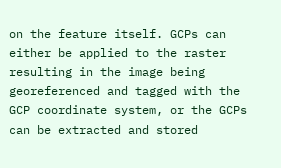on the feature itself. GCPs can either be applied to the raster resulting in the image being georeferenced and tagged with the GCP coordinate system, or the GCPs can be extracted and stored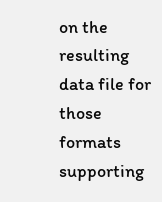on the resulting data file for those formats supporting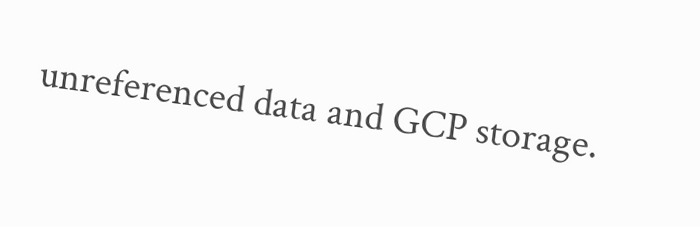unreferenced data and GCP storage.